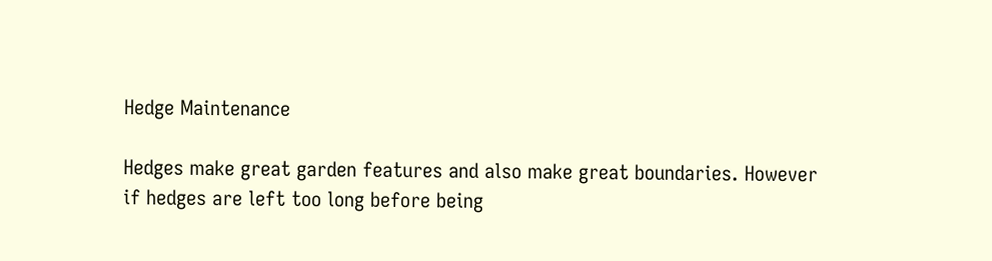Hedge Maintenance

Hedges make great garden features and also make great boundaries. However if hedges are left too long before being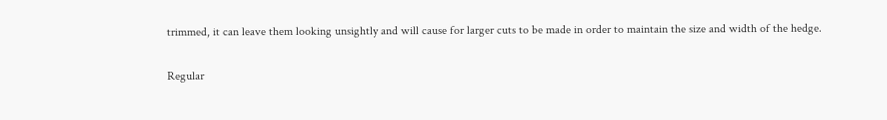trimmed, it can leave them looking unsightly and will cause for larger cuts to be made in order to maintain the size and width of the hedge.

Regular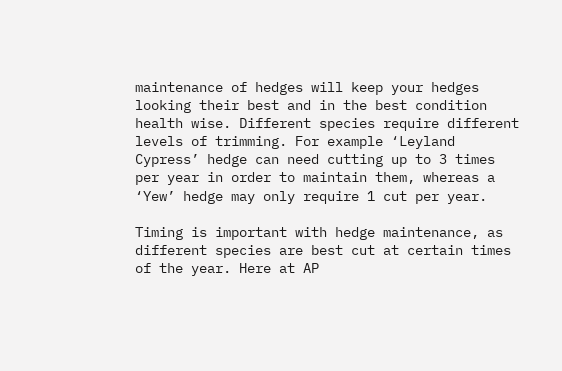maintenance of hedges will keep your hedges looking their best and in the best condition health wise. Different species require different levels of trimming. For example ‘Leyland Cypress’ hedge can need cutting up to 3 times per year in order to maintain them, whereas a ‘Yew’ hedge may only require 1 cut per year.

Timing is important with hedge maintenance, as different species are best cut at certain times of the year. Here at AP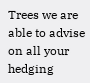Trees we are able to advise on all your hedging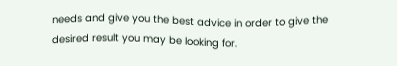needs and give you the best advice in order to give the desired result you may be looking for.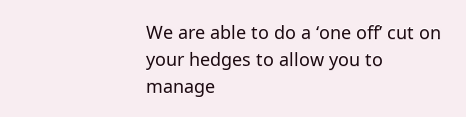We are able to do a ‘one off’ cut on your hedges to allow you to manage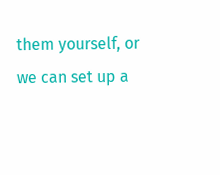them yourself, or we can set up a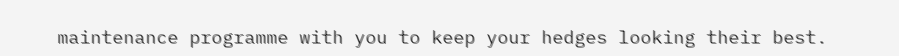maintenance programme with you to keep your hedges looking their best.